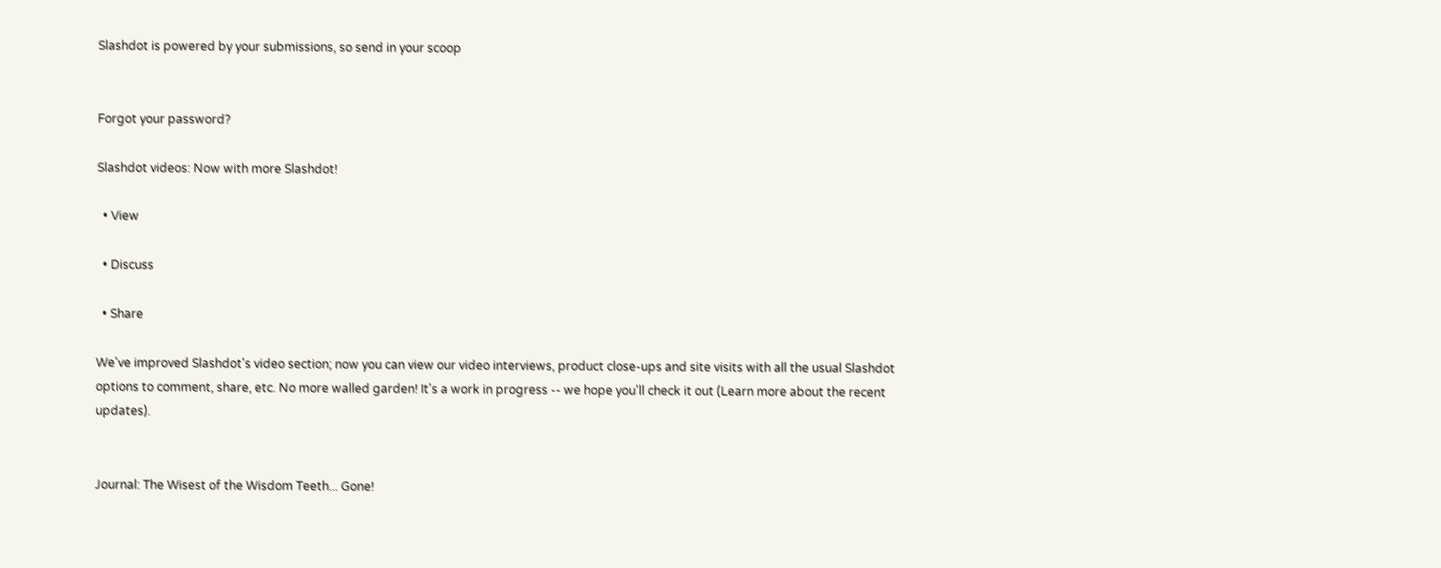Slashdot is powered by your submissions, so send in your scoop


Forgot your password?

Slashdot videos: Now with more Slashdot!

  • View

  • Discuss

  • Share

We've improved Slashdot's video section; now you can view our video interviews, product close-ups and site visits with all the usual Slashdot options to comment, share, etc. No more walled garden! It's a work in progress -- we hope you'll check it out (Learn more about the recent updates).


Journal: The Wisest of the Wisdom Teeth... Gone!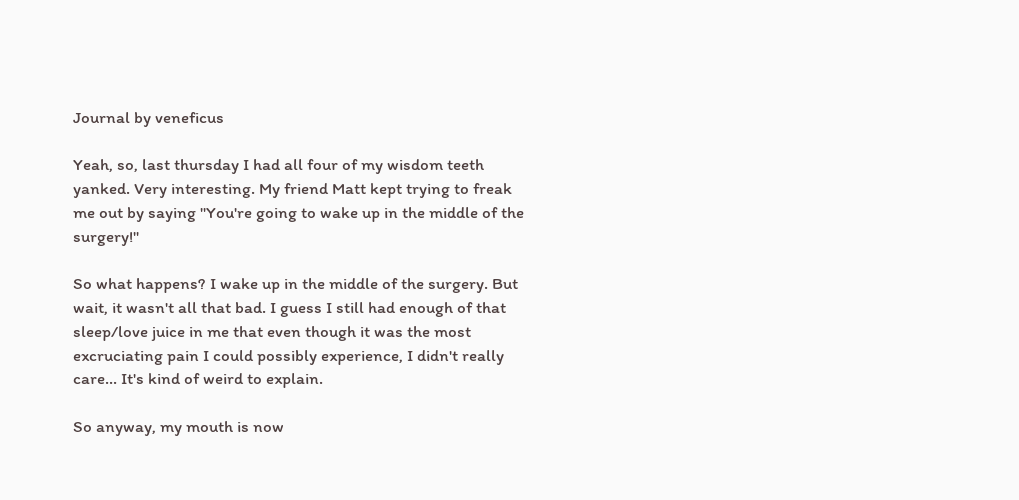Journal by veneficus

Yeah, so, last thursday I had all four of my wisdom teeth yanked. Very interesting. My friend Matt kept trying to freak me out by saying "You're going to wake up in the middle of the surgery!"

So what happens? I wake up in the middle of the surgery. But wait, it wasn't all that bad. I guess I still had enough of that sleep/love juice in me that even though it was the most excruciating pain I could possibly experience, I didn't really care... It's kind of weird to explain.

So anyway, my mouth is now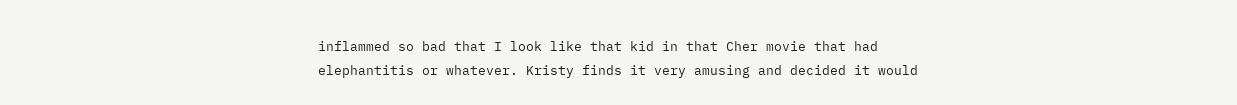inflammed so bad that I look like that kid in that Cher movie that had elephantitis or whatever. Kristy finds it very amusing and decided it would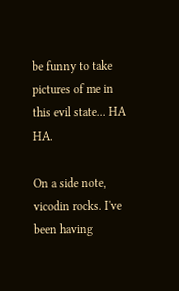be funny to take pictures of me in this evil state... HA HA.

On a side note, vicodin rocks. I've been having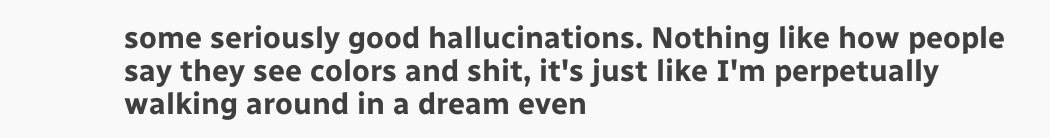some seriously good hallucinations. Nothing like how people say they see colors and shit, it's just like I'm perpetually walking around in a dream even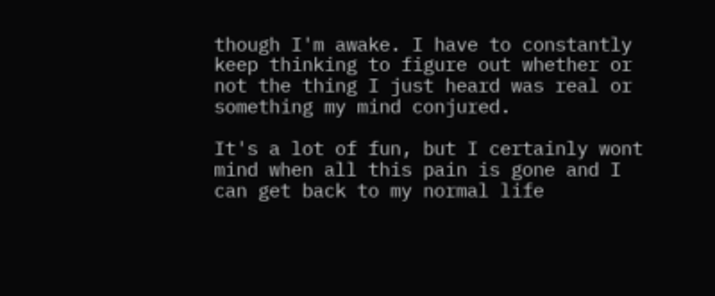though I'm awake. I have to constantly keep thinking to figure out whether or not the thing I just heard was real or something my mind conjured.

It's a lot of fun, but I certainly wont mind when all this pain is gone and I can get back to my normal life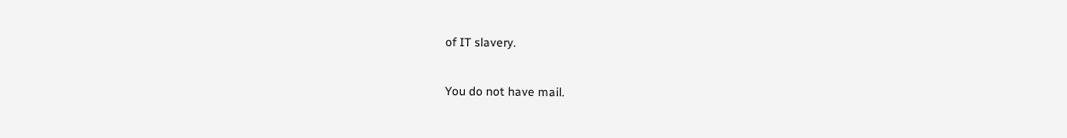of IT slavery.

You do not have mail.